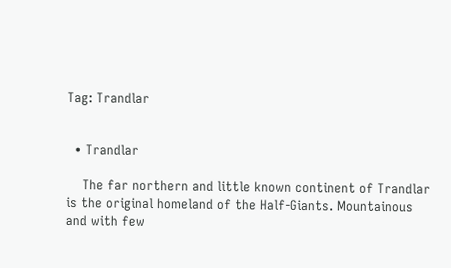Tag: Trandlar


  • Trandlar

    The far northern and little known continent of Trandlar is the original homeland of the Half-Giants. Mountainous and with few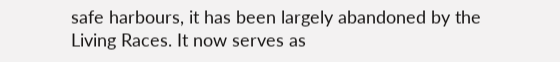safe harbours, it has been largely abandoned by the Living Races. It now serves as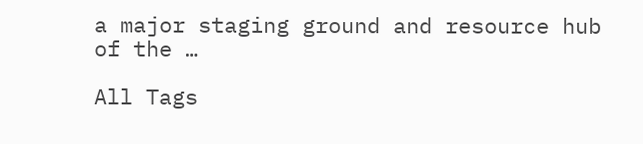a major staging ground and resource hub of the …

All Tags